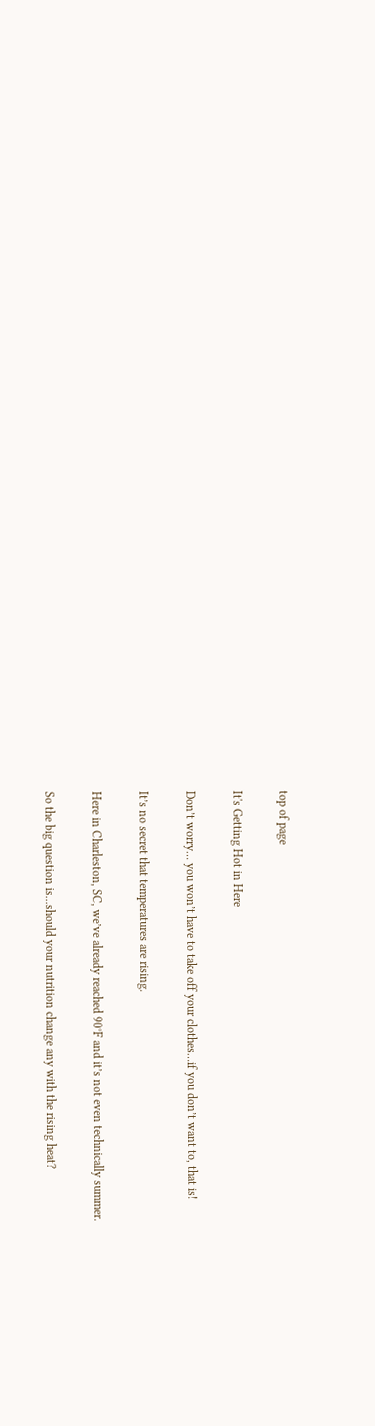top of page

It's Getting Hot in Here

Don’t worry… you won’t have to take off your clothes…if you don’t want to, that is!

It’s no secret that temperatures are rising.

Here in Charleston, SC, we’ve already reached 90°F and it’s not even technically summer.

So the big question is...should your nutrition change any with the rising heat?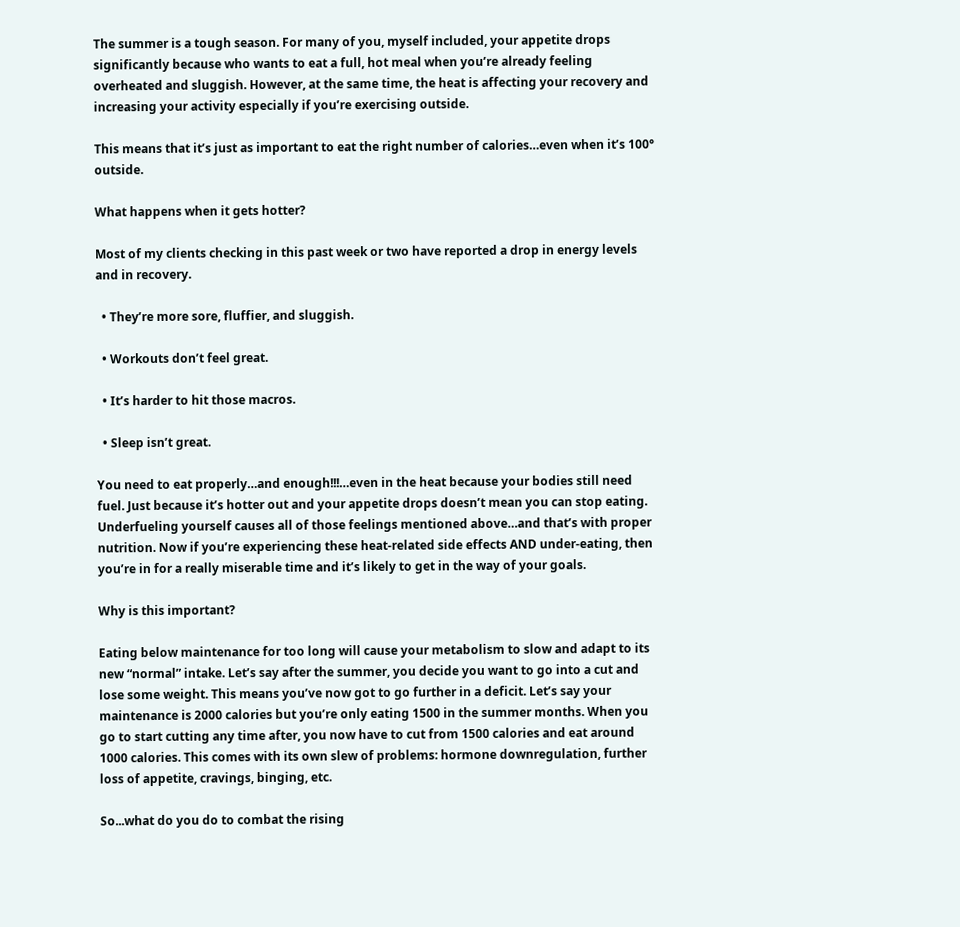The summer is a tough season. For many of you, myself included, your appetite drops significantly because who wants to eat a full, hot meal when you’re already feeling overheated and sluggish. However, at the same time, the heat is affecting your recovery and increasing your activity especially if you’re exercising outside.

This means that it’s just as important to eat the right number of calories…even when it’s 100° outside.

What happens when it gets hotter?

Most of my clients checking in this past week or two have reported a drop in energy levels and in recovery.

  • They’re more sore, fluffier, and sluggish.

  • Workouts don’t feel great.

  • It’s harder to hit those macros.

  • Sleep isn’t great.

You need to eat properly…and enough!!!…even in the heat because your bodies still need fuel. Just because it’s hotter out and your appetite drops doesn’t mean you can stop eating. Underfueling yourself causes all of those feelings mentioned above…and that’s with proper nutrition. Now if you’re experiencing these heat-related side effects AND under-eating, then you’re in for a really miserable time and it’s likely to get in the way of your goals.

Why is this important?

Eating below maintenance for too long will cause your metabolism to slow and adapt to its new “normal” intake. Let’s say after the summer, you decide you want to go into a cut and lose some weight. This means you’ve now got to go further in a deficit. Let’s say your maintenance is 2000 calories but you’re only eating 1500 in the summer months. When you go to start cutting any time after, you now have to cut from 1500 calories and eat around 1000 calories. This comes with its own slew of problems: hormone downregulation, further loss of appetite, cravings, binging, etc.

So...what do you do to combat the rising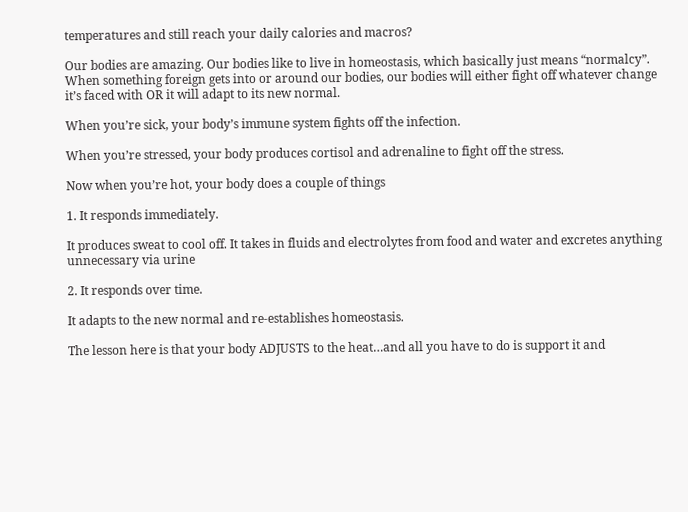temperatures and still reach your daily calories and macros?

Our bodies are amazing. Our bodies like to live in homeostasis, which basically just means “normalcy”. When something foreign gets into or around our bodies, our bodies will either fight off whatever change it’s faced with OR it will adapt to its new normal.

When you’re sick, your body’s immune system fights off the infection.

When you’re stressed, your body produces cortisol and adrenaline to fight off the stress.

Now when you’re hot, your body does a couple of things

1. It responds immediately.

It produces sweat to cool off. It takes in fluids and electrolytes from food and water and excretes anything unnecessary via urine

2. It responds over time.

It adapts to the new normal and re-establishes homeostasis.

The lesson here is that your body ADJUSTS to the heat…and all you have to do is support it and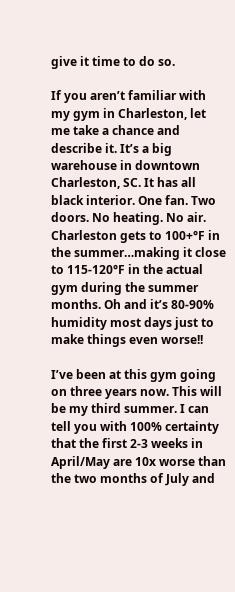give it time to do so.

If you aren’t familiar with my gym in Charleston, let me take a chance and describe it. It’s a big warehouse in downtown Charleston, SC. It has all black interior. One fan. Two doors. No heating. No air. Charleston gets to 100+°F in the summer…making it close to 115-120°F in the actual gym during the summer months. Oh and it’s 80-90% humidity most days just to make things even worse!!

I’ve been at this gym going on three years now. This will be my third summer. I can tell you with 100% certainty that the first 2-3 weeks in April/May are 10x worse than the two months of July and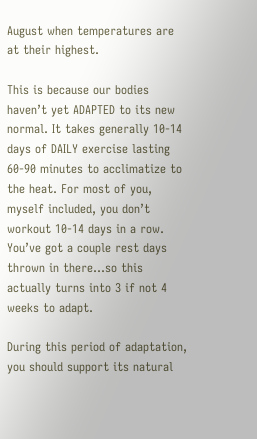August when temperatures are at their highest.

This is because our bodies haven’t yet ADAPTED to its new normal. It takes generally 10-14 days of DAILY exercise lasting 60-90 minutes to acclimatize to the heat. For most of you, myself included, you don’t workout 10-14 days in a row. You’ve got a couple rest days thrown in there…so this actually turns into 3 if not 4 weeks to adapt.

During this period of adaptation, you should support its natural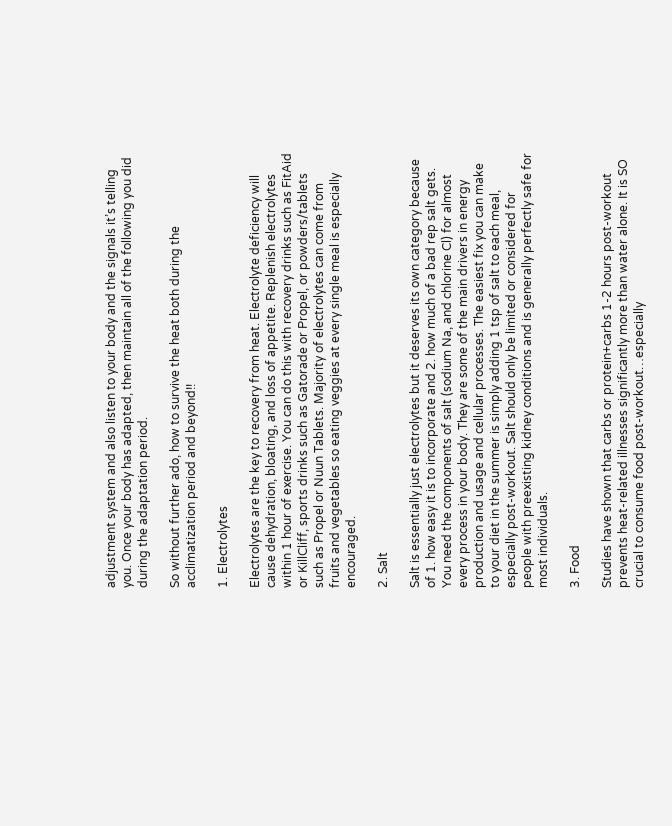adjustment system and also listen to your body and the signals it’s telling you. Once your body has adapted, then maintain all of the following you did during the adaptation period.

So without further ado, how to survive the heat both during the acclimatization period and beyond!!

1. Electrolytes

Electrolytes are the key to recovery from heat. Electrolyte deficiency will cause dehydration, bloating, and loss of appetite. Replenish electrolytes within 1 hour of exercise. You can do this with recovery drinks such as FitAid or KillCliff, sports drinks such as Gatorade or Propel, or powders/tablets such as Propel or Nuun Tablets. Majority of electrolytes can come from fruits and vegetables so eating veggies at every single meal is especially encouraged.

2. Salt

Salt is essentially just electrolytes but it deserves its own category because of 1. how easy it is to incorporate and 2. how much of a bad rep salt gets. You need the components of salt (sodium Na, and chlorine Cl) for almost every process in your body. They are some of the main drivers in energy production and usage and cellular processes. The easiest fix you can make to your diet in the summer is simply adding 1 tsp of salt to each meal, especially post-workout. Salt should only be limited or considered for people with preexisting kidney conditions and is generally perfectly safe for most individuals.

3. Food

Studies have shown that carbs or protein+carbs 1-2 hours post-workout prevents heat-related illnesses significantly more than water alone. It is SO crucial to consume food post-workout…especially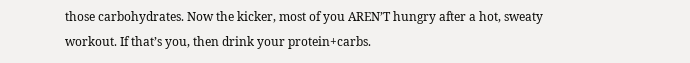those carbohydrates. Now the kicker, most of you AREN’T hungry after a hot, sweaty workout. If that’s you, then drink your protein+carbs.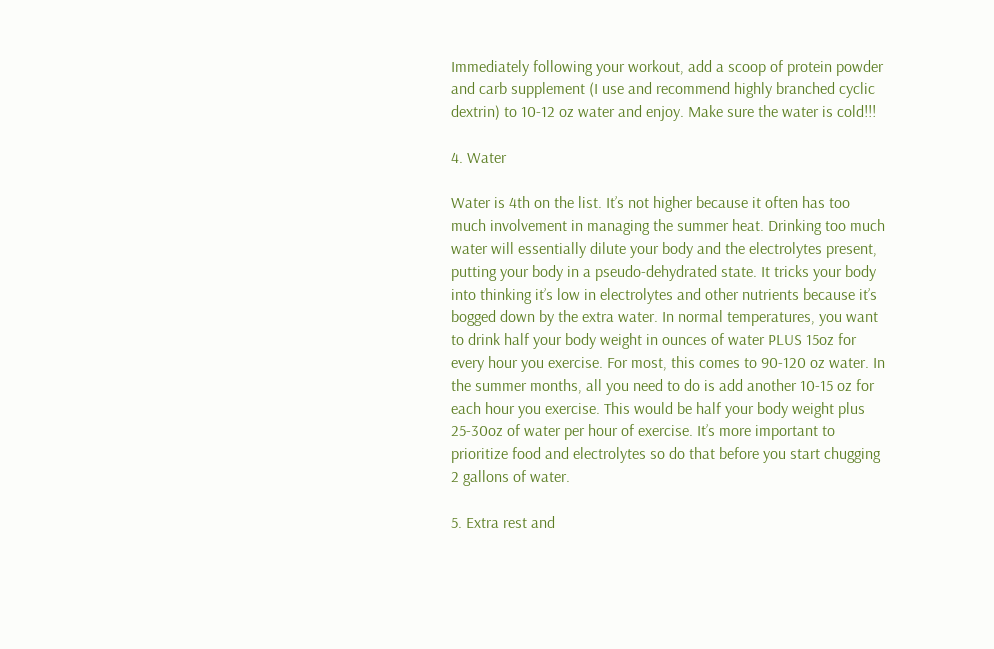Immediately following your workout, add a scoop of protein powder and carb supplement (I use and recommend highly branched cyclic dextrin) to 10-12 oz water and enjoy. Make sure the water is cold!!!

4. Water

Water is 4th on the list. It’s not higher because it often has too much involvement in managing the summer heat. Drinking too much water will essentially dilute your body and the electrolytes present, putting your body in a pseudo-dehydrated state. It tricks your body into thinking it’s low in electrolytes and other nutrients because it’s bogged down by the extra water. In normal temperatures, you want to drink half your body weight in ounces of water PLUS 15oz for every hour you exercise. For most, this comes to 90-120 oz water. In the summer months, all you need to do is add another 10-15 oz for each hour you exercise. This would be half your body weight plus 25-30oz of water per hour of exercise. It’s more important to prioritize food and electrolytes so do that before you start chugging 2 gallons of water.

5. Extra rest and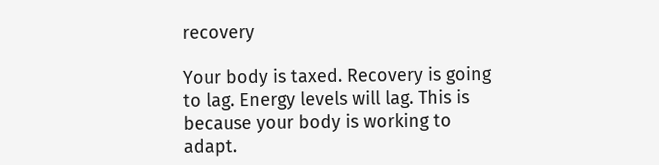recovery

Your body is taxed. Recovery is going to lag. Energy levels will lag. This is because your body is working to adapt.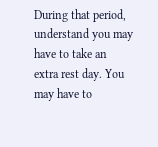During that period, understand you may have to take an extra rest day. You may have to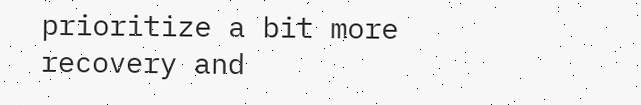prioritize a bit more recovery and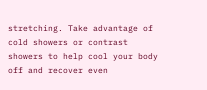stretching. Take advantage of cold showers or contrast showers to help cool your body off and recover even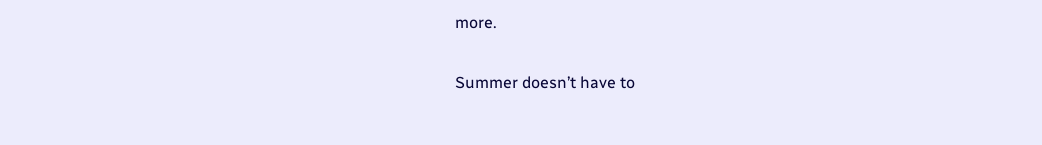more.

Summer doesn’t have to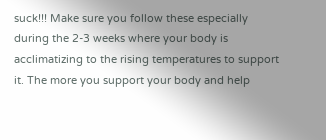suck!!! Make sure you follow these especially during the 2-3 weeks where your body is acclimatizing to the rising temperatures to support it. The more you support your body and help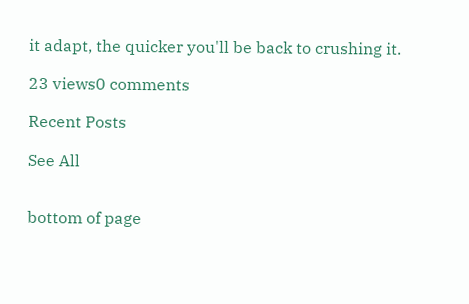it adapt, the quicker you'll be back to crushing it.

23 views0 comments

Recent Posts

See All


bottom of page